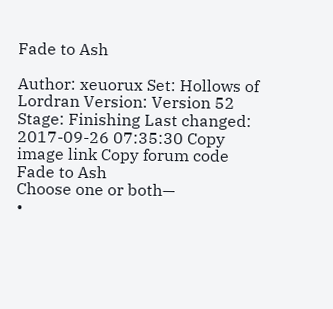Fade to Ash

Author: xeuorux Set: Hollows of Lordran Version: Version 52 Stage: Finishing Last changed: 2017-09-26 07:35:30 Copy image link Copy forum code
Fade to Ash
Choose one or both—
•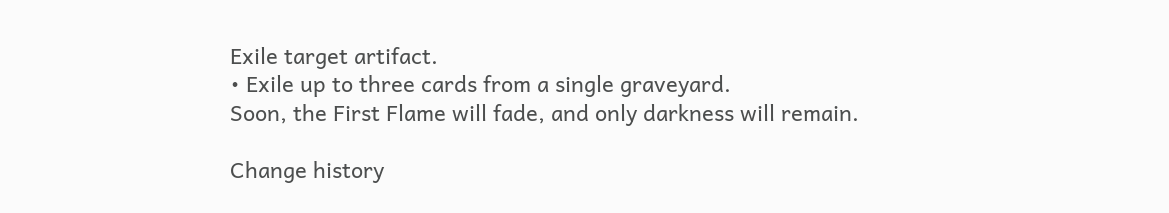Exile target artifact.
• Exile up to three cards from a single graveyard.
Soon, the First Flame will fade, and only darkness will remain.

Change history